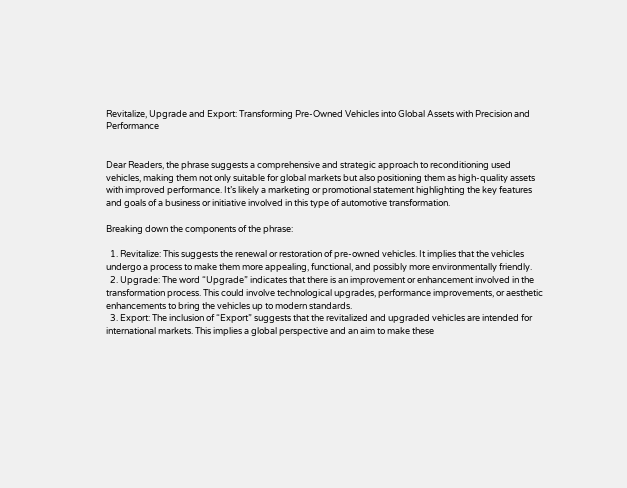Revitalize, Upgrade and Export: Transforming Pre-Owned Vehicles into Global Assets with Precision and Performance


Dear Readers, the phrase suggests a comprehensive and strategic approach to reconditioning used vehicles, making them not only suitable for global markets but also positioning them as high-quality assets with improved performance. It’s likely a marketing or promotional statement highlighting the key features and goals of a business or initiative involved in this type of automotive transformation.

Breaking down the components of the phrase:

  1. Revitalize: This suggests the renewal or restoration of pre-owned vehicles. It implies that the vehicles undergo a process to make them more appealing, functional, and possibly more environmentally friendly.
  2. Upgrade: The word “Upgrade” indicates that there is an improvement or enhancement involved in the transformation process. This could involve technological upgrades, performance improvements, or aesthetic enhancements to bring the vehicles up to modern standards.
  3. Export: The inclusion of “Export” suggests that the revitalized and upgraded vehicles are intended for international markets. This implies a global perspective and an aim to make these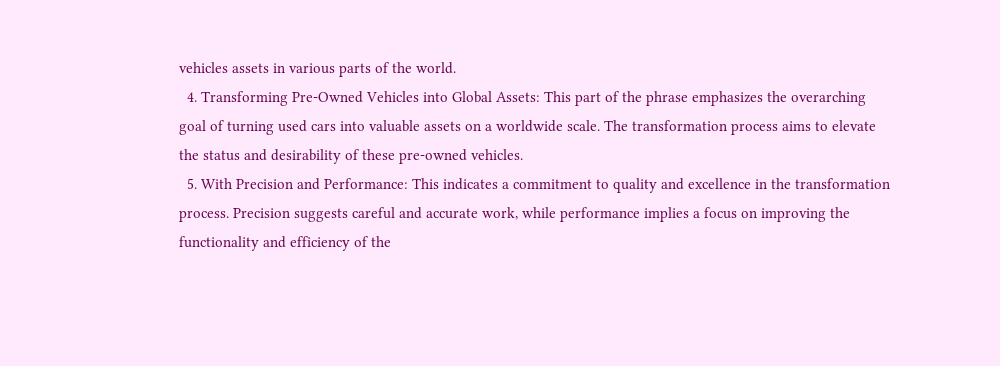vehicles assets in various parts of the world.
  4. Transforming Pre-Owned Vehicles into Global Assets: This part of the phrase emphasizes the overarching goal of turning used cars into valuable assets on a worldwide scale. The transformation process aims to elevate the status and desirability of these pre-owned vehicles.
  5. With Precision and Performance: This indicates a commitment to quality and excellence in the transformation process. Precision suggests careful and accurate work, while performance implies a focus on improving the functionality and efficiency of the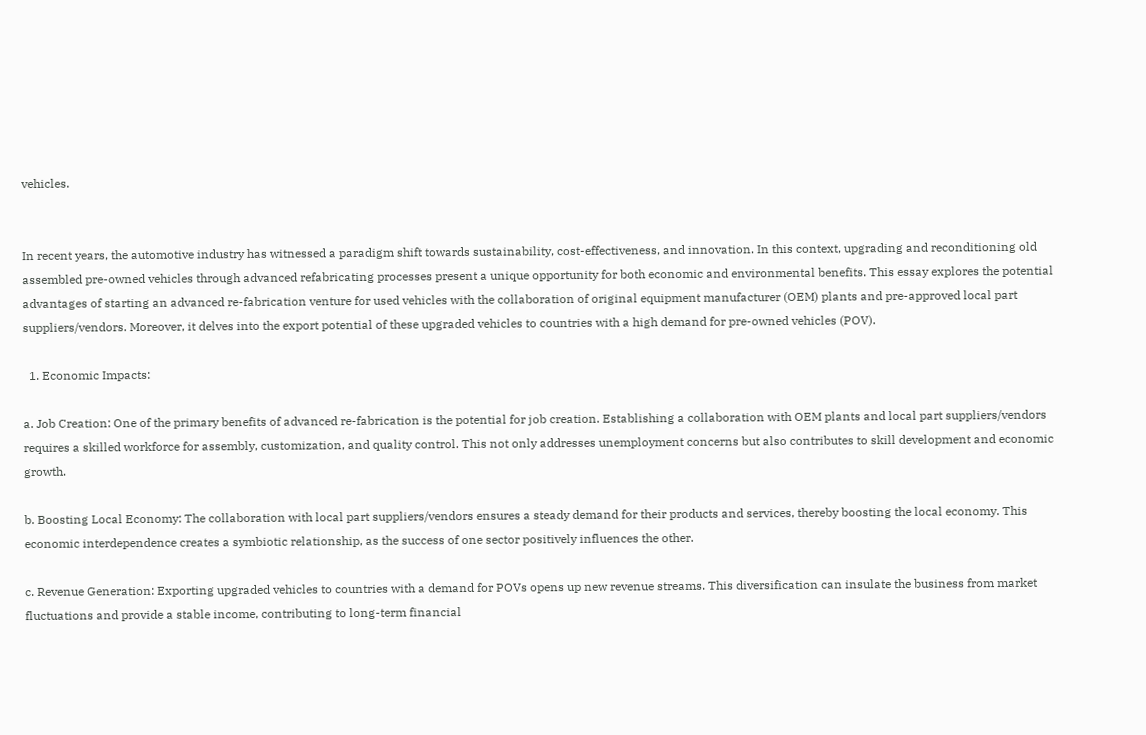vehicles.


In recent years, the automotive industry has witnessed a paradigm shift towards sustainability, cost-effectiveness, and innovation. In this context, upgrading and reconditioning old assembled pre-owned vehicles through advanced refabricating processes present a unique opportunity for both economic and environmental benefits. This essay explores the potential advantages of starting an advanced re-fabrication venture for used vehicles with the collaboration of original equipment manufacturer (OEM) plants and pre-approved local part suppliers/vendors. Moreover, it delves into the export potential of these upgraded vehicles to countries with a high demand for pre-owned vehicles (POV).

  1. Economic Impacts:

a. Job Creation: One of the primary benefits of advanced re-fabrication is the potential for job creation. Establishing a collaboration with OEM plants and local part suppliers/vendors requires a skilled workforce for assembly, customization, and quality control. This not only addresses unemployment concerns but also contributes to skill development and economic growth.

b. Boosting Local Economy: The collaboration with local part suppliers/vendors ensures a steady demand for their products and services, thereby boosting the local economy. This economic interdependence creates a symbiotic relationship, as the success of one sector positively influences the other.

c. Revenue Generation: Exporting upgraded vehicles to countries with a demand for POVs opens up new revenue streams. This diversification can insulate the business from market fluctuations and provide a stable income, contributing to long-term financial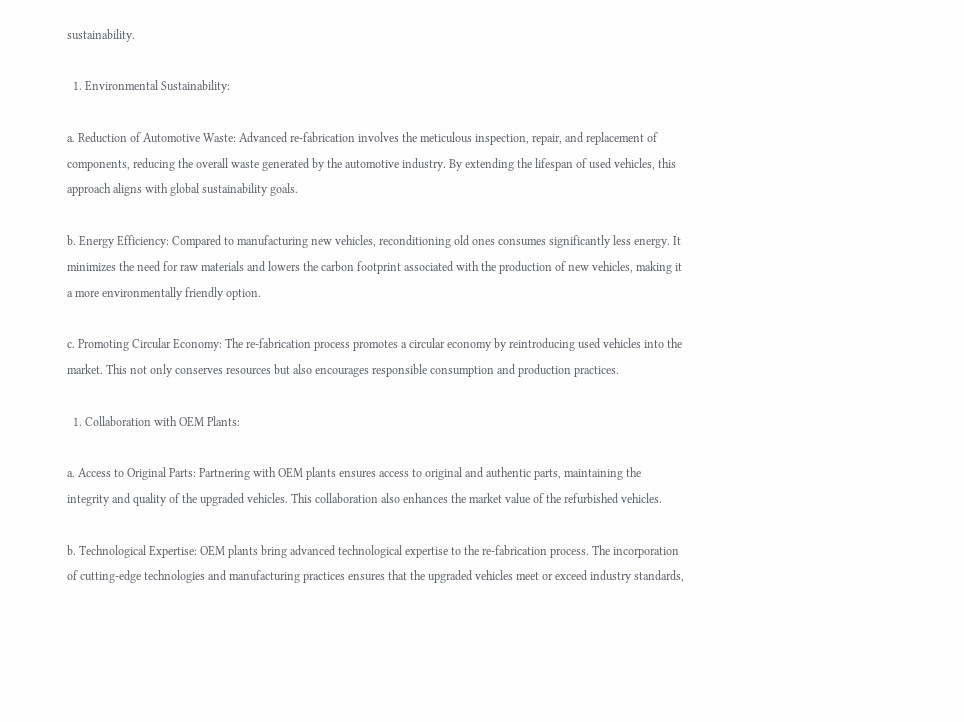sustainability.

  1. Environmental Sustainability:

a. Reduction of Automotive Waste: Advanced re-fabrication involves the meticulous inspection, repair, and replacement of components, reducing the overall waste generated by the automotive industry. By extending the lifespan of used vehicles, this approach aligns with global sustainability goals.

b. Energy Efficiency: Compared to manufacturing new vehicles, reconditioning old ones consumes significantly less energy. It minimizes the need for raw materials and lowers the carbon footprint associated with the production of new vehicles, making it a more environmentally friendly option.

c. Promoting Circular Economy: The re-fabrication process promotes a circular economy by reintroducing used vehicles into the market. This not only conserves resources but also encourages responsible consumption and production practices.

  1. Collaboration with OEM Plants:

a. Access to Original Parts: Partnering with OEM plants ensures access to original and authentic parts, maintaining the integrity and quality of the upgraded vehicles. This collaboration also enhances the market value of the refurbished vehicles.

b. Technological Expertise: OEM plants bring advanced technological expertise to the re-fabrication process. The incorporation of cutting-edge technologies and manufacturing practices ensures that the upgraded vehicles meet or exceed industry standards,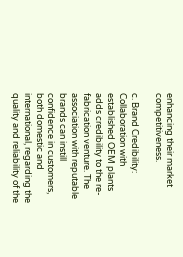enhancing their market competitiveness.

c. Brand Credibility: Collaboration with established OEM plants adds credibility to the re-fabrication venture. The association with reputable brands can instill confidence in customers, both domestic and international, regarding the quality and reliability of the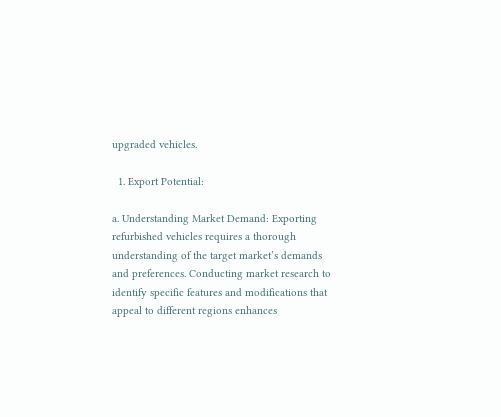upgraded vehicles.

  1. Export Potential:

a. Understanding Market Demand: Exporting refurbished vehicles requires a thorough understanding of the target market’s demands and preferences. Conducting market research to identify specific features and modifications that appeal to different regions enhances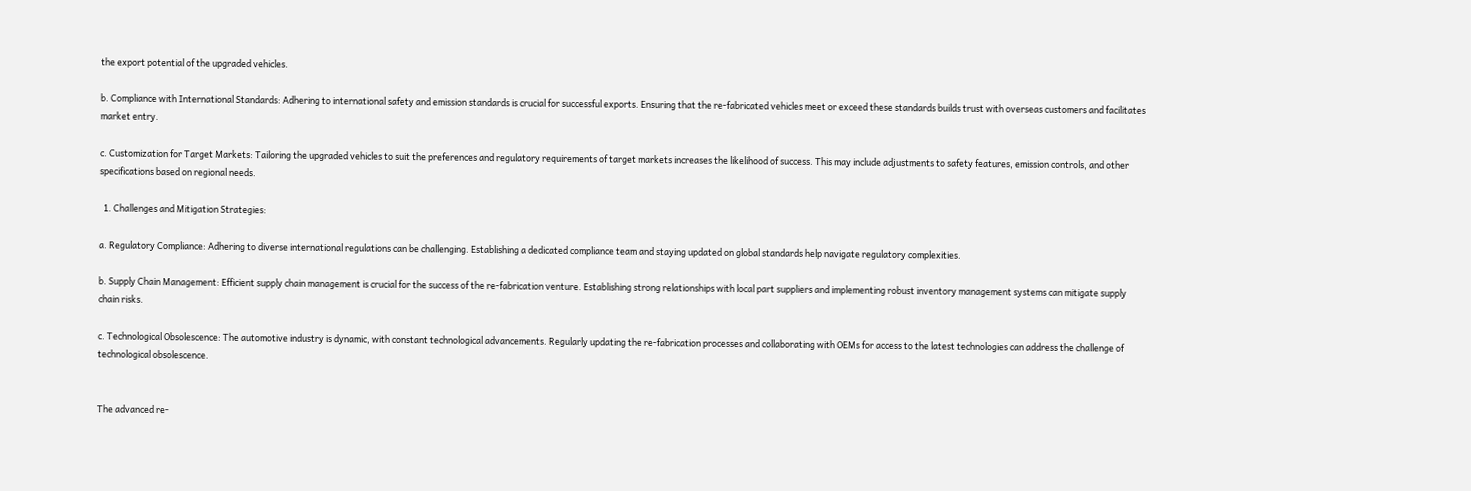the export potential of the upgraded vehicles.

b. Compliance with International Standards: Adhering to international safety and emission standards is crucial for successful exports. Ensuring that the re-fabricated vehicles meet or exceed these standards builds trust with overseas customers and facilitates market entry.

c. Customization for Target Markets: Tailoring the upgraded vehicles to suit the preferences and regulatory requirements of target markets increases the likelihood of success. This may include adjustments to safety features, emission controls, and other specifications based on regional needs.

  1. Challenges and Mitigation Strategies:

a. Regulatory Compliance: Adhering to diverse international regulations can be challenging. Establishing a dedicated compliance team and staying updated on global standards help navigate regulatory complexities.

b. Supply Chain Management: Efficient supply chain management is crucial for the success of the re-fabrication venture. Establishing strong relationships with local part suppliers and implementing robust inventory management systems can mitigate supply chain risks.

c. Technological Obsolescence: The automotive industry is dynamic, with constant technological advancements. Regularly updating the re-fabrication processes and collaborating with OEMs for access to the latest technologies can address the challenge of technological obsolescence.


The advanced re-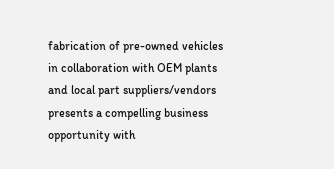fabrication of pre-owned vehicles in collaboration with OEM plants and local part suppliers/vendors presents a compelling business opportunity with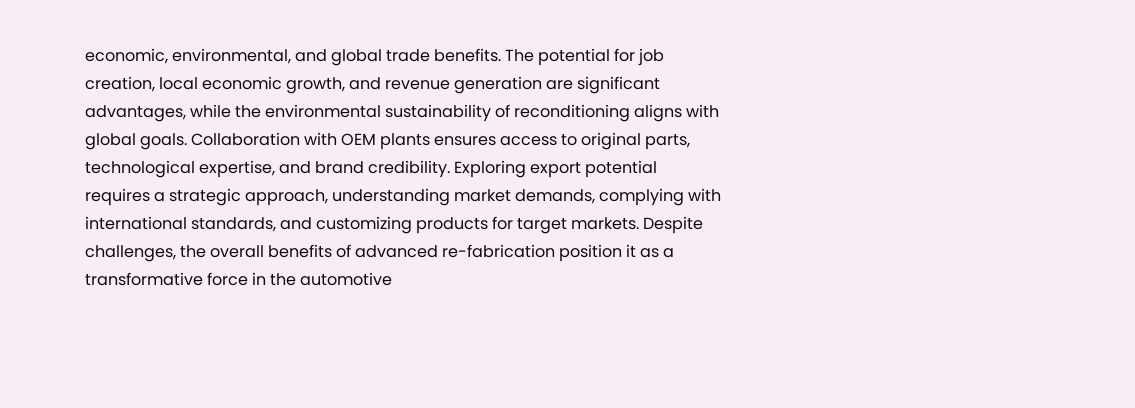economic, environmental, and global trade benefits. The potential for job creation, local economic growth, and revenue generation are significant advantages, while the environmental sustainability of reconditioning aligns with global goals. Collaboration with OEM plants ensures access to original parts, technological expertise, and brand credibility. Exploring export potential requires a strategic approach, understanding market demands, complying with international standards, and customizing products for target markets. Despite challenges, the overall benefits of advanced re-fabrication position it as a transformative force in the automotive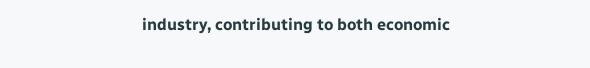industry, contributing to both economic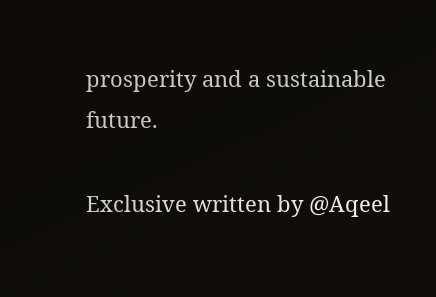prosperity and a sustainable future.

Exclusive written by @Aqeel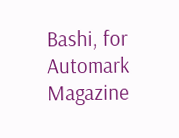Bashi, for Automark Magazine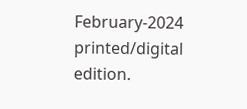February-2024 printed/digital edition.